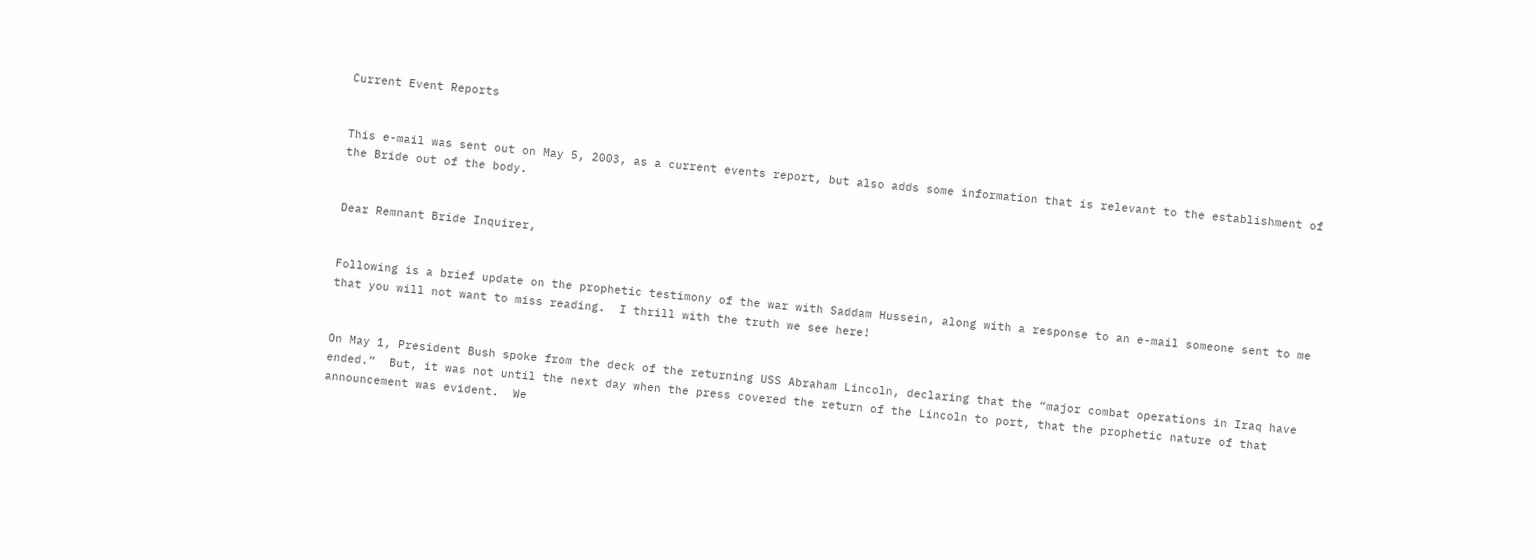Current Event Reports


This e-mail was sent out on May 5, 2003, as a current events report, but also adds some information that is relevant to the establishment of the Bride out of the body.


Dear Remnant Bride Inquirer,


Following is a brief update on the prophetic testimony of the war with Saddam Hussein, along with a response to an e-mail someone sent to me that you will not want to miss reading.  I thrill with the truth we see here!


On May 1, President Bush spoke from the deck of the returning USS Abraham Lincoln, declaring that the “major combat operations in Iraq have ended.”  But, it was not until the next day when the press covered the return of the Lincoln to port, that the prophetic nature of that announcement was evident.  We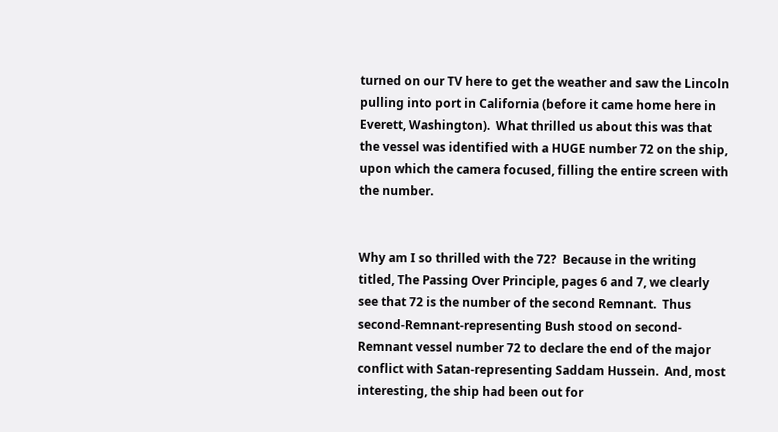turned on our TV here to get the weather and saw the Lincoln pulling into port in California (before it came home here in Everett, Washington).  What thrilled us about this was that the vessel was identified with a HUGE number 72 on the ship, upon which the camera focused, filling the entire screen with the number.


Why am I so thrilled with the 72?  Because in the writing titled, The Passing Over Principle, pages 6 and 7, we clearly see that 72 is the number of the second Remnant.  Thus second-Remnant-representing Bush stood on second-Remnant vessel number 72 to declare the end of the major conflict with Satan-representing Saddam Hussein.  And, most interesting, the ship had been out for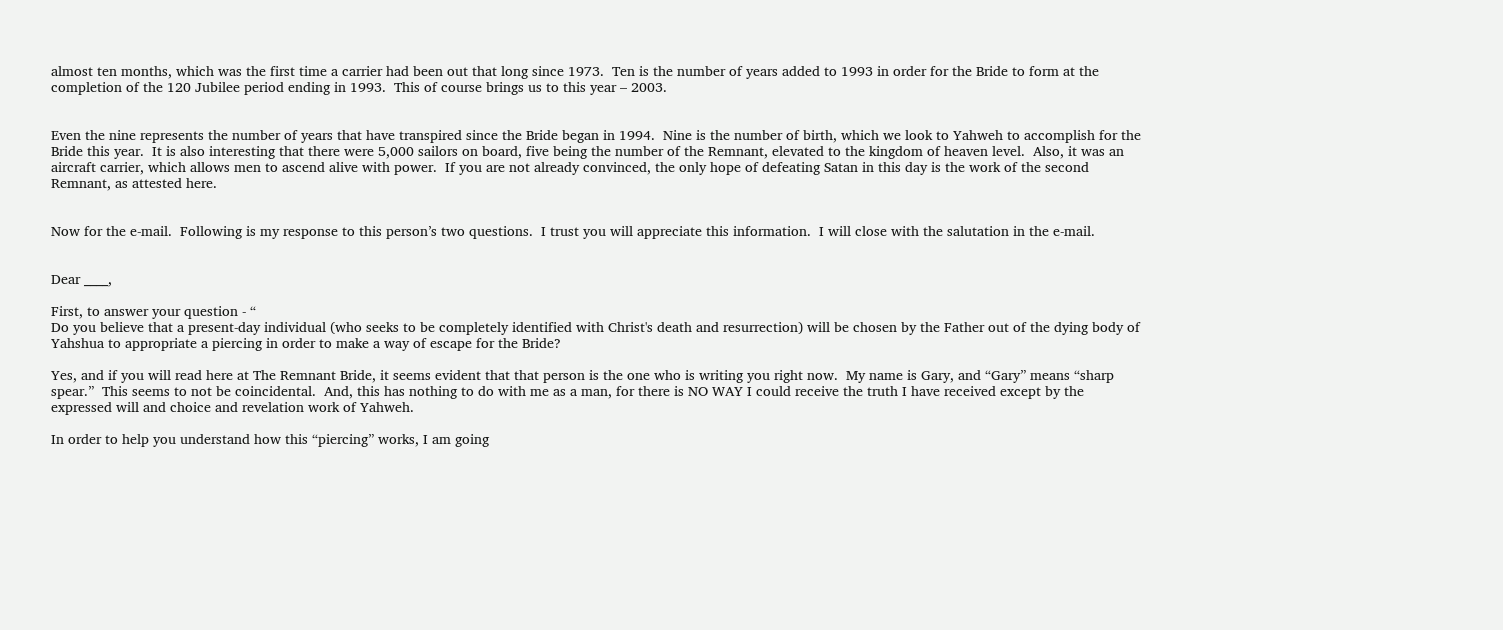almost ten months, which was the first time a carrier had been out that long since 1973.  Ten is the number of years added to 1993 in order for the Bride to form at the completion of the 120 Jubilee period ending in 1993.  This of course brings us to this year – 2003.


Even the nine represents the number of years that have transpired since the Bride began in 1994.  Nine is the number of birth, which we look to Yahweh to accomplish for the Bride this year.  It is also interesting that there were 5,000 sailors on board, five being the number of the Remnant, elevated to the kingdom of heaven level.  Also, it was an aircraft carrier, which allows men to ascend alive with power.  If you are not already convinced, the only hope of defeating Satan in this day is the work of the second Remnant, as attested here.


Now for the e-mail.  Following is my response to this person’s two questions.  I trust you will appreciate this information.  I will close with the salutation in the e-mail.


Dear ____,

First, to answer your question - “
Do you believe that a present-day individual (who seeks to be completely identified with Christ's death and resurrection) will be chosen by the Father out of the dying body of Yahshua to appropriate a piercing in order to make a way of escape for the Bride?

Yes, and if you will read here at The Remnant Bride, it seems evident that that person is the one who is writing you right now.  My name is Gary, and “Gary” means “sharp spear.”  This seems to not be coincidental.  And, this has nothing to do with me as a man, for there is NO WAY I could receive the truth I have received except by the expressed will and choice and revelation work of Yahweh.

In order to help you understand how this “piercing” works, I am going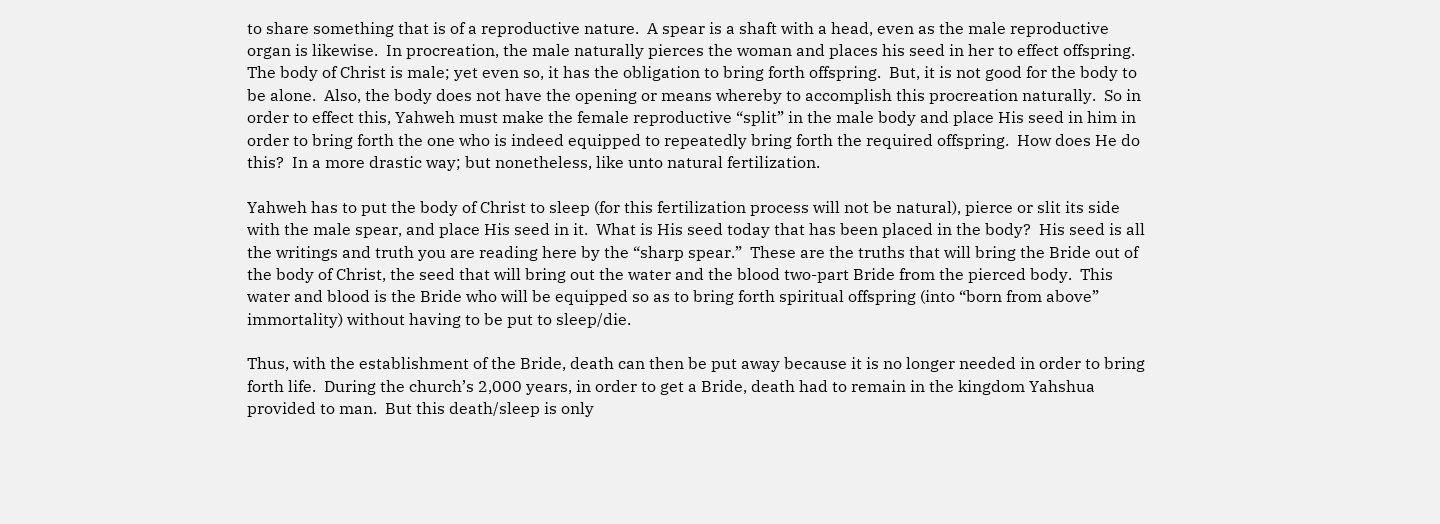to share something that is of a reproductive nature.  A spear is a shaft with a head, even as the male reproductive organ is likewise.  In procreation, the male naturally pierces the woman and places his seed in her to effect offspring.  The body of Christ is male; yet even so, it has the obligation to bring forth offspring.  But, it is not good for the body to be alone.  Also, the body does not have the opening or means whereby to accomplish this procreation naturally.  So in order to effect this, Yahweh must make the female reproductive “split” in the male body and place His seed in him in order to bring forth the one who is indeed equipped to repeatedly bring forth the required offspring.  How does He do this?  In a more drastic way; but nonetheless, like unto natural fertilization.

Yahweh has to put the body of Christ to sleep (for this fertilization process will not be natural), pierce or slit its side with the male spear, and place His seed in it.  What is His seed today that has been placed in the body?  His seed is all the writings and truth you are reading here by the “sharp spear.”  These are the truths that will bring the Bride out of the body of Christ, the seed that will bring out the water and the blood two-part Bride from the pierced body.  This water and blood is the Bride who will be equipped so as to bring forth spiritual offspring (into “born from above” immortality) without having to be put to sleep/die.

Thus, with the establishment of the Bride, death can then be put away because it is no longer needed in order to bring forth life.  During the church’s 2,000 years, in order to get a Bride, death had to remain in the kingdom Yahshua provided to man.  But this death/sleep is only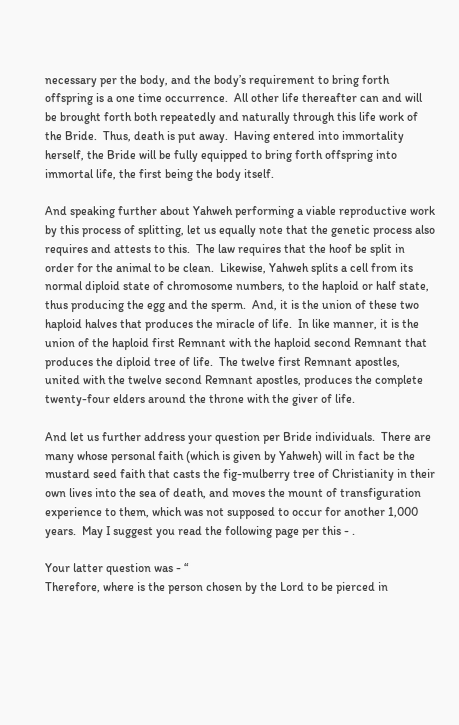necessary per the body, and the body’s requirement to bring forth offspring is a one time occurrence.  All other life thereafter can and will be brought forth both repeatedly and naturally through this life work of the Bride.  Thus, death is put away.  Having entered into immortality herself, the Bride will be fully equipped to bring forth offspring into immortal life, the first being the body itself.

And speaking further about Yahweh performing a viable reproductive work by this process of splitting, let us equally note that the genetic process also requires and attests to this.  The law requires that the hoof be split in order for the animal to be clean.  Likewise, Yahweh splits a cell from its normal diploid state of chromosome numbers, to the haploid or half state, thus producing the egg and the sperm.  And, it is the union of these two haploid halves that produces the miracle of life.  In like manner, it is the union of the haploid first Remnant with the haploid second Remnant that produces the diploid tree of life.  The twelve first Remnant apostles, united with the twelve second Remnant apostles, produces the complete twenty-four elders around the throne with the giver of life.

And let us further address your question per Bride individuals.  There are many whose personal faith (which is given by Yahweh) will in fact be the mustard seed faith that casts the fig-mulberry tree of Christianity in their own lives into the sea of death, and moves the mount of transfiguration experience to them, which was not supposed to occur for another 1,000 years.  May I suggest you read the following page per this - .

Your latter question was - “
Therefore, where is the person chosen by the Lord to be pierced in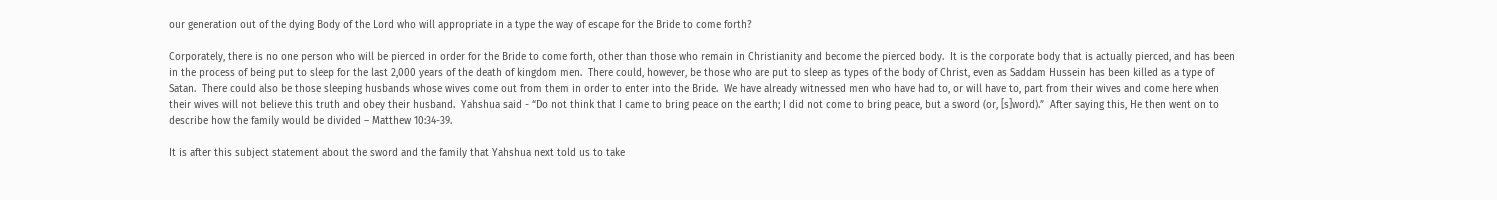our generation out of the dying Body of the Lord who will appropriate in a type the way of escape for the Bride to come forth?

Corporately, there is no one person who will be pierced in order for the Bride to come forth, other than those who remain in Christianity and become the pierced body.  It is the corporate body that is actually pierced, and has been in the process of being put to sleep for the last 2,000 years of the death of kingdom men.  There could, however, be those who are put to sleep as types of the body of Christ, even as Saddam Hussein has been killed as a type of Satan.  There could also be those sleeping husbands whose wives come out from them in order to enter into the Bride.  We have already witnessed men who have had to, or will have to, part from their wives and come here when their wives will not believe this truth and obey their husband.  Yahshua said - “Do not think that I came to bring peace on the earth; I did not come to bring peace, but a sword (or, [s]word).”  After saying this, He then went on to describe how the family would be divided – Matthew 10:34-39.

It is after this subject statement about the sword and the family that Yahshua next told us to take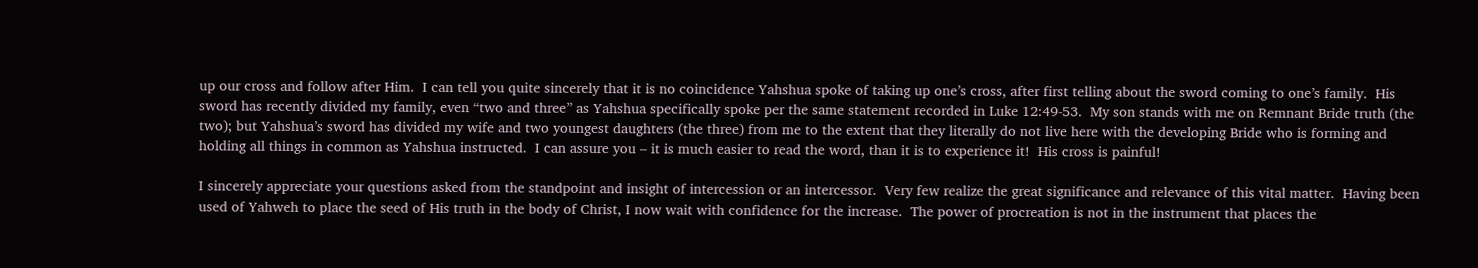up our cross and follow after Him.  I can tell you quite sincerely that it is no coincidence Yahshua spoke of taking up one’s cross, after first telling about the sword coming to one’s family.  His sword has recently divided my family, even “two and three” as Yahshua specifically spoke per the same statement recorded in Luke 12:49-53.  My son stands with me on Remnant Bride truth (the two); but Yahshua’s sword has divided my wife and two youngest daughters (the three) from me to the extent that they literally do not live here with the developing Bride who is forming and holding all things in common as Yahshua instructed.  I can assure you – it is much easier to read the word, than it is to experience it!  His cross is painful!

I sincerely appreciate your questions asked from the standpoint and insight of intercession or an intercessor.  Very few realize the great significance and relevance of this vital matter.  Having been used of Yahweh to place the seed of His truth in the body of Christ, I now wait with confidence for the increase.  The power of procreation is not in the instrument that places the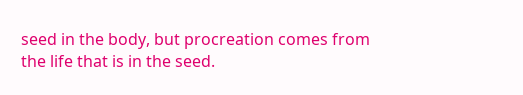seed in the body, but procreation comes from the life that is in the seed.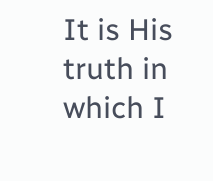It is His truth in which I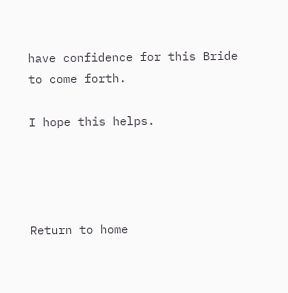have confidence for this Bride to come forth.

I hope this helps.




Return to home